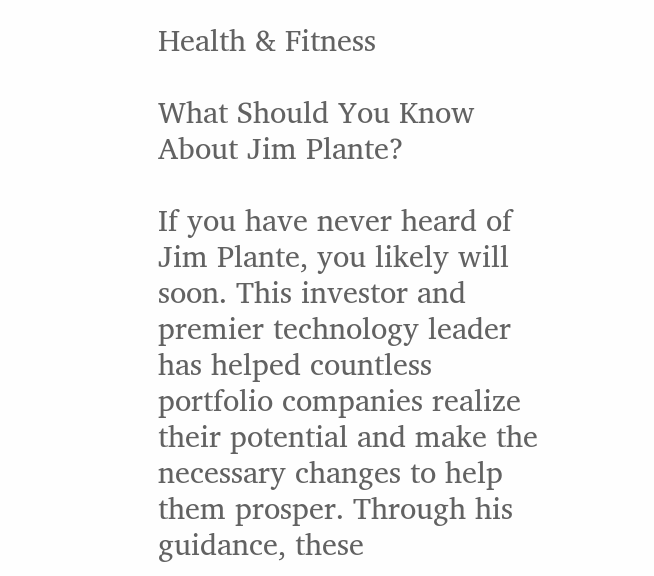Health & Fitness

What Should You Know About Jim Plante?

If you have never heard of Jim Plante, you likely will soon. This investor and premier technology leader has helped countless portfolio companies realize their potential and make the necessary changes to help them prosper. Through his guidance, these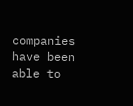companies have been able to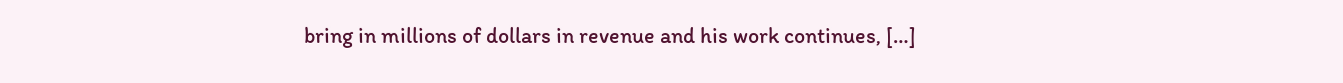bring in millions of dollars in revenue and his work continues, […]